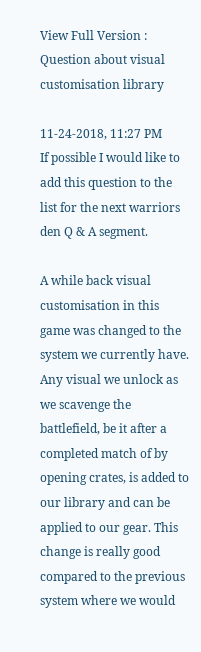View Full Version : Question about visual customisation library

11-24-2018, 11:27 PM
If possible I would like to add this question to the list for the next warriors den Q & A segment.

A while back visual customisation in this game was changed to the system we currently have. Any visual we unlock as we scavenge the battlefield, be it after a completed match of by opening crates, is added to our library and can be applied to our gear. This change is really good compared to the previous system where we would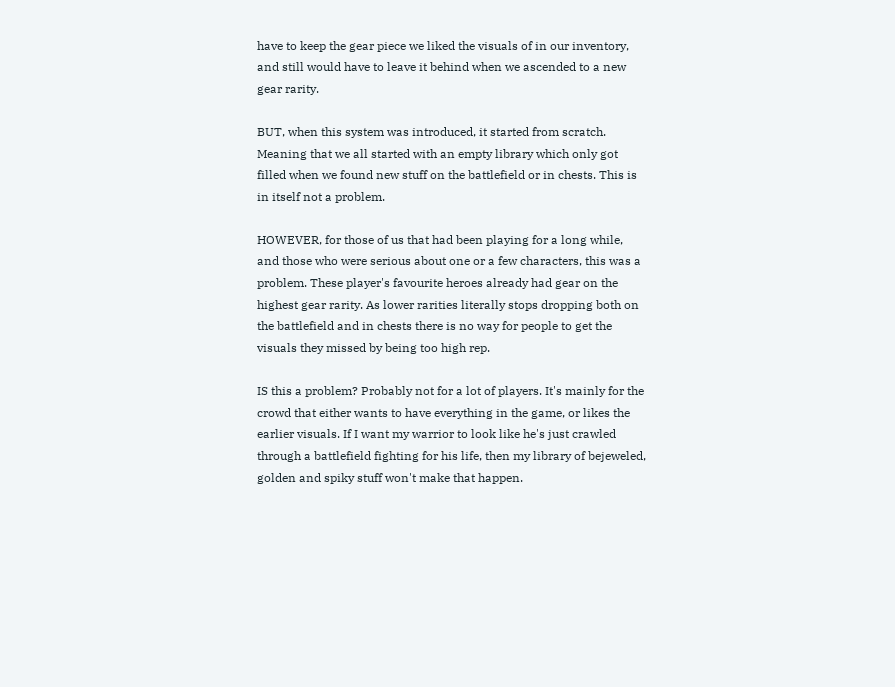have to keep the gear piece we liked the visuals of in our inventory, and still would have to leave it behind when we ascended to a new gear rarity.

BUT, when this system was introduced, it started from scratch. Meaning that we all started with an empty library which only got filled when we found new stuff on the battlefield or in chests. This is in itself not a problem.

HOWEVER, for those of us that had been playing for a long while, and those who were serious about one or a few characters, this was a problem. These player's favourite heroes already had gear on the highest gear rarity. As lower rarities literally stops dropping both on the battlefield and in chests there is no way for people to get the visuals they missed by being too high rep.

IS this a problem? Probably not for a lot of players. It's mainly for the crowd that either wants to have everything in the game, or likes the earlier visuals. If I want my warrior to look like he's just crawled through a battlefield fighting for his life, then my library of bejeweled, golden and spiky stuff won't make that happen.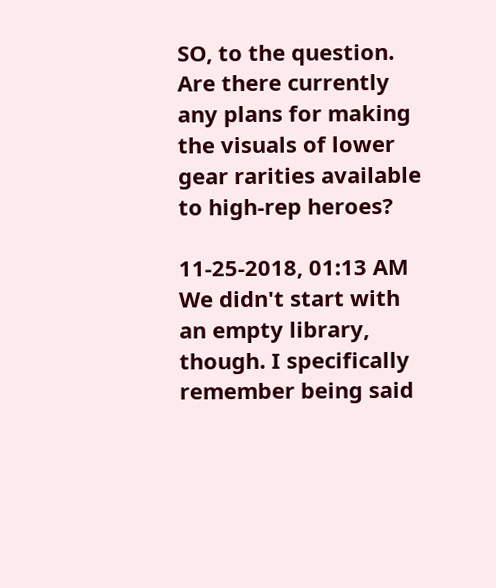SO, to the question. Are there currently any plans for making the visuals of lower gear rarities available to high-rep heroes?

11-25-2018, 01:13 AM
We didn't start with an empty library, though. I specifically remember being said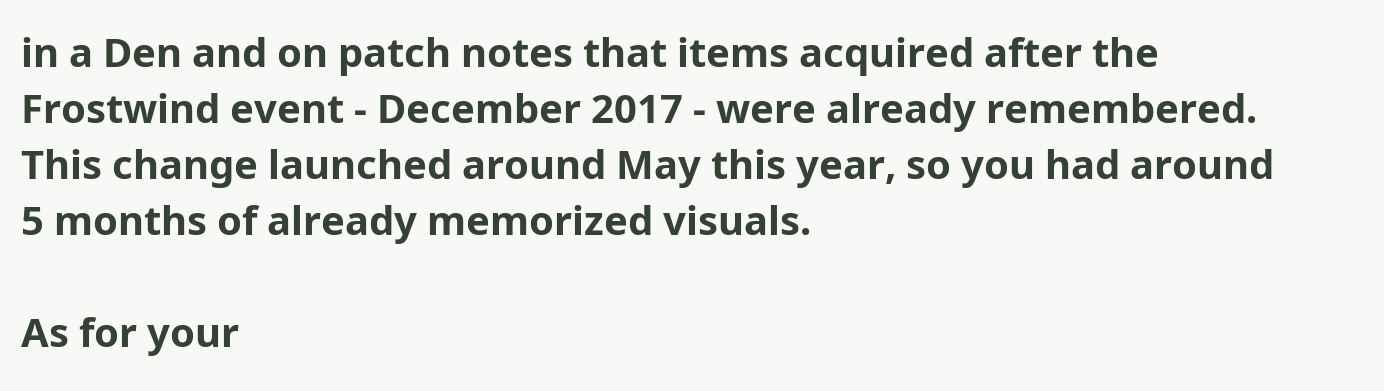in a Den and on patch notes that items acquired after the Frostwind event - December 2017 - were already remembered. This change launched around May this year, so you had around 5 months of already memorized visuals.

As for your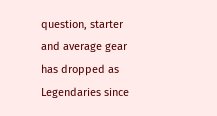question, starter and average gear has dropped as Legendaries since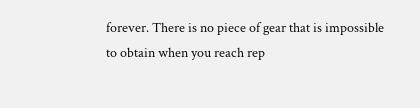forever. There is no piece of gear that is impossible to obtain when you reach rep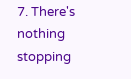7. There's nothing stopping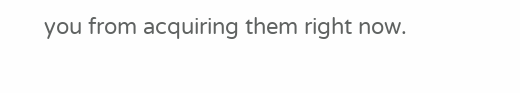you from acquiring them right now.